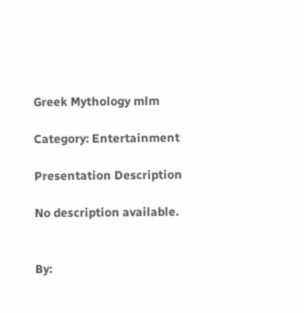Greek Mythology mlm

Category: Entertainment

Presentation Description

No description available.


By: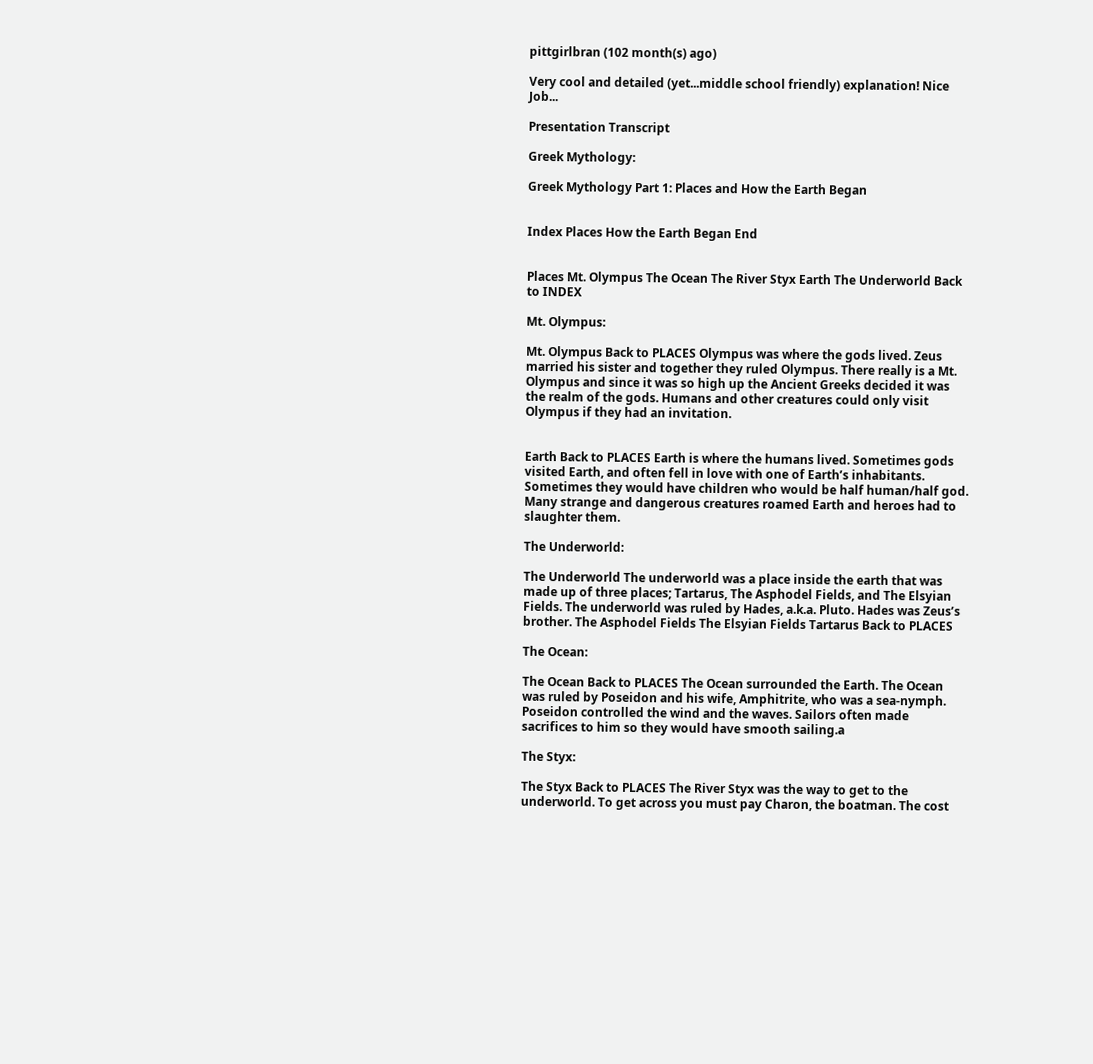pittgirlbran (102 month(s) ago)

Very cool and detailed (yet...middle school friendly) explanation! Nice Job...

Presentation Transcript

Greek Mythology:

Greek Mythology Part 1: Places and How the Earth Began


Index Places How the Earth Began End


Places Mt. Olympus The Ocean The River Styx Earth The Underworld Back to INDEX

Mt. Olympus:

Mt. Olympus Back to PLACES Olympus was where the gods lived. Zeus married his sister and together they ruled Olympus. There really is a Mt. Olympus and since it was so high up the Ancient Greeks decided it was the realm of the gods. Humans and other creatures could only visit Olympus if they had an invitation.


Earth Back to PLACES Earth is where the humans lived. Sometimes gods visited Earth, and often fell in love with one of Earth’s inhabitants. Sometimes they would have children who would be half human/half god. Many strange and dangerous creatures roamed Earth and heroes had to slaughter them.

The Underworld:

The Underworld The underworld was a place inside the earth that was made up of three places; Tartarus, The Asphodel Fields, and The Elsyian Fields. The underworld was ruled by Hades, a.k.a. Pluto. Hades was Zeus’s brother. The Asphodel Fields The Elsyian Fields Tartarus Back to PLACES

The Ocean:

The Ocean Back to PLACES The Ocean surrounded the Earth. The Ocean was ruled by Poseidon and his wife, Amphitrite, who was a sea-nymph. Poseidon controlled the wind and the waves. Sailors often made sacrifices to him so they would have smooth sailing.a

The Styx:

The Styx Back to PLACES The River Styx was the way to get to the underworld. To get across you must pay Charon, the boatman. The cost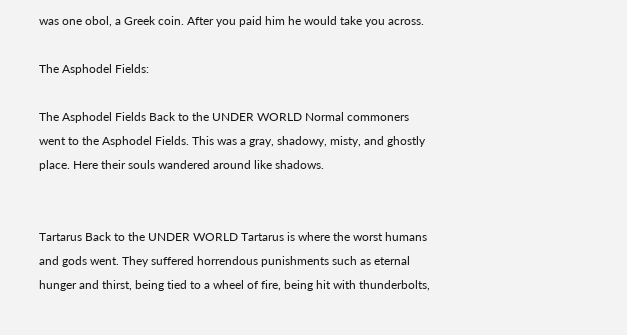was one obol, a Greek coin. After you paid him he would take you across.

The Asphodel Fields:

The Asphodel Fields Back to the UNDER WORLD Normal commoners went to the Asphodel Fields. This was a gray, shadowy, misty, and ghostly place. Here their souls wandered around like shadows.


Tartarus Back to the UNDER WORLD Tartarus is where the worst humans and gods went. They suffered horrendous punishments such as eternal hunger and thirst, being tied to a wheel of fire, being hit with thunderbolts,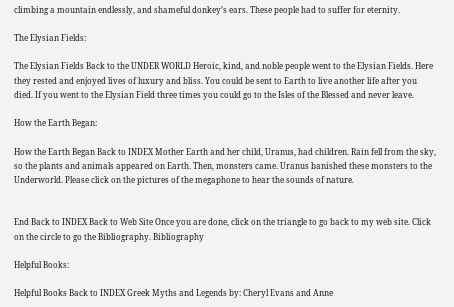climbing a mountain endlessly, and shameful donkey’s ears. These people had to suffer for eternity.

The Elysian Fields:

The Elysian Fields Back to the UNDER WORLD Heroic, kind, and noble people went to the Elysian Fields. Here they rested and enjoyed lives of luxury and bliss. You could be sent to Earth to live another life after you died. If you went to the Elysian Field three times you could go to the Isles of the Blessed and never leave.

How the Earth Began:

How the Earth Began Back to INDEX Mother Earth and her child, Uranus, had children. Rain fell from the sky, so the plants and animals appeared on Earth. Then, monsters came. Uranus banished these monsters to the Underworld. Please click on the pictures of the megaphone to hear the sounds of nature.


End Back to INDEX Back to Web Site Once you are done, click on the triangle to go back to my web site. Click on the circle to go the Bibliography. Bibliography

Helpful Books:

Helpful Books Back to INDEX Greek Myths and Legends by: Cheryl Evans and Anne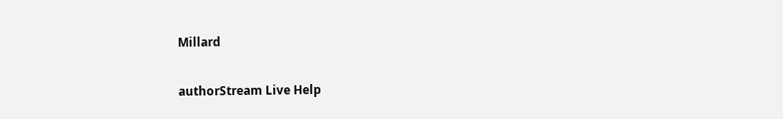Millard

authorStream Live Help